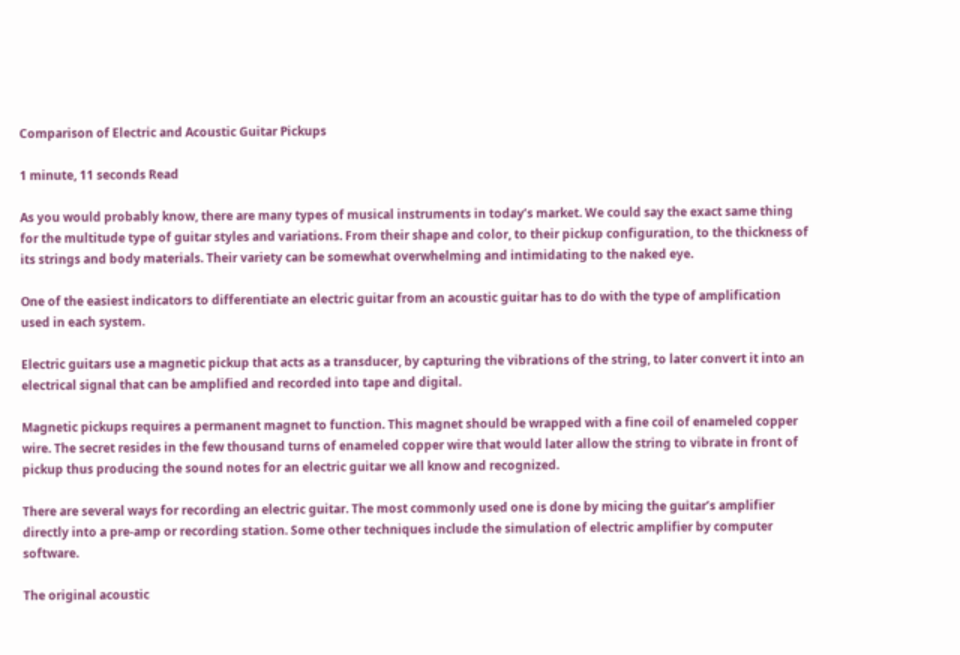Comparison of Electric and Acoustic Guitar Pickups

1 minute, 11 seconds Read

As you would probably know, there are many types of musical instruments in today’s market. We could say the exact same thing for the multitude type of guitar styles and variations. From their shape and color, to their pickup configuration, to the thickness of its strings and body materials. Their variety can be somewhat overwhelming and intimidating to the naked eye.

One of the easiest indicators to differentiate an electric guitar from an acoustic guitar has to do with the type of amplification used in each system.

Electric guitars use a magnetic pickup that acts as a transducer, by capturing the vibrations of the string, to later convert it into an electrical signal that can be amplified and recorded into tape and digital.

Magnetic pickups requires a permanent magnet to function. This magnet should be wrapped with a fine coil of enameled copper wire. The secret resides in the few thousand turns of enameled copper wire that would later allow the string to vibrate in front of pickup thus producing the sound notes for an electric guitar we all know and recognized.

There are several ways for recording an electric guitar. The most commonly used one is done by micing the guitar’s amplifier directly into a pre-amp or recording station. Some other techniques include the simulation of electric amplifier by computer software.

The original acoustic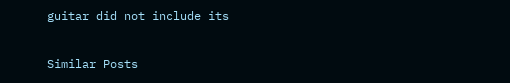guitar did not include its

Similar Posts